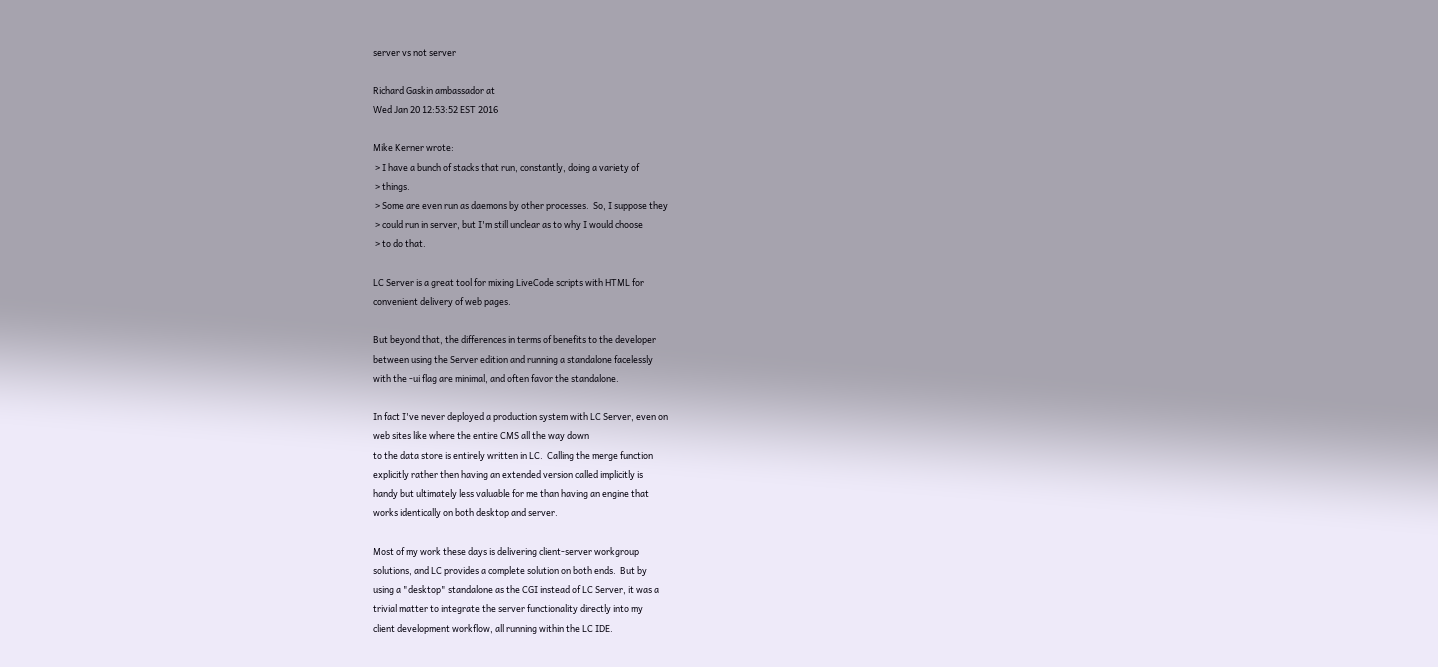server vs not server

Richard Gaskin ambassador at
Wed Jan 20 12:53:52 EST 2016

Mike Kerner wrote:
 > I have a bunch of stacks that run, constantly, doing a variety of
 > things.
 > Some are even run as daemons by other processes.  So, I suppose they
 > could run in server, but I'm still unclear as to why I would choose
 > to do that.

LC Server is a great tool for mixing LiveCode scripts with HTML for
convenient delivery of web pages.

But beyond that, the differences in terms of benefits to the developer
between using the Server edition and running a standalone facelessly
with the -ui flag are minimal, and often favor the standalone.

In fact I've never deployed a production system with LC Server, even on
web sites like where the entire CMS all the way down
to the data store is entirely written in LC.  Calling the merge function
explicitly rather then having an extended version called implicitly is
handy but ultimately less valuable for me than having an engine that
works identically on both desktop and server.

Most of my work these days is delivering client-server workgroup
solutions, and LC provides a complete solution on both ends.  But by
using a "desktop" standalone as the CGI instead of LC Server, it was a
trivial matter to integrate the server functionality directly into my
client development workflow, all running within the LC IDE.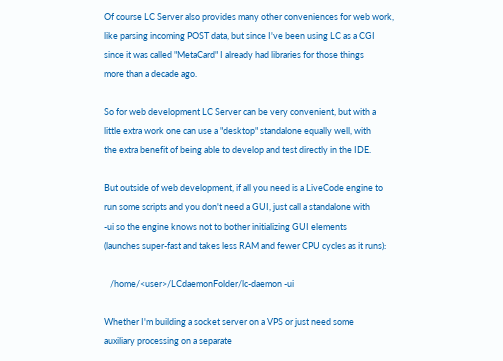Of course LC Server also provides many other conveniences for web work,
like parsing incoming POST data, but since I've been using LC as a CGI
since it was called "MetaCard" I already had libraries for those things
more than a decade ago.

So for web development LC Server can be very convenient, but with a
little extra work one can use a "desktop" standalone equally well, with
the extra benefit of being able to develop and test directly in the IDE.

But outside of web development, if all you need is a LiveCode engine to
run some scripts and you don't need a GUI, just call a standalone with
-ui so the engine knows not to bother initializing GUI elements
(launches super-fast and takes less RAM and fewer CPU cycles as it runs):

   /home/<user>/LCdaemonFolder/lc-daemon -ui

Whether I'm building a socket server on a VPS or just need some
auxiliary processing on a separate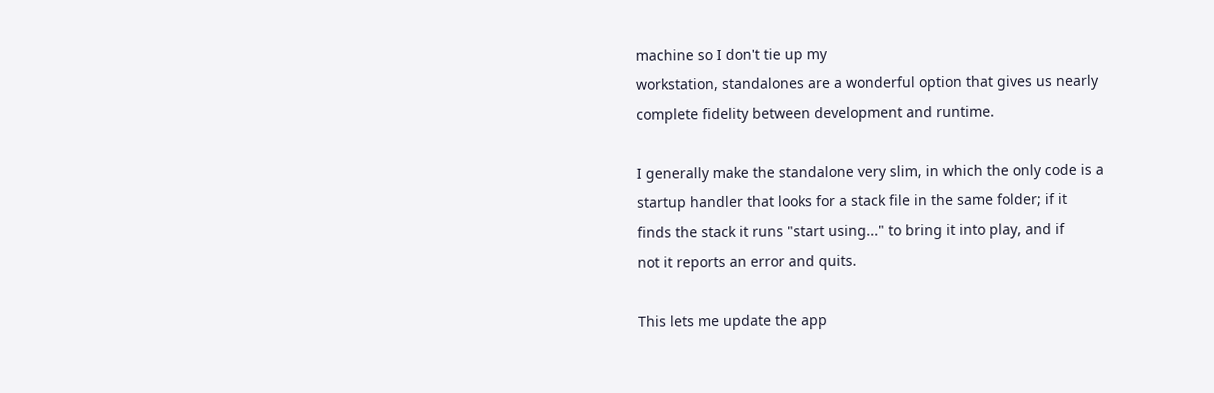machine so I don't tie up my
workstation, standalones are a wonderful option that gives us nearly
complete fidelity between development and runtime.

I generally make the standalone very slim, in which the only code is a
startup handler that looks for a stack file in the same folder; if it
finds the stack it runs "start using..." to bring it into play, and if
not it reports an error and quits.

This lets me update the app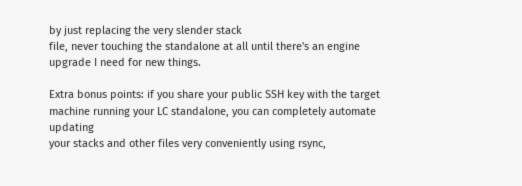by just replacing the very slender stack
file, never touching the standalone at all until there's an engine
upgrade I need for new things.

Extra bonus points: if you share your public SSH key with the target
machine running your LC standalone, you can completely automate updating
your stacks and other files very conveniently using rsync,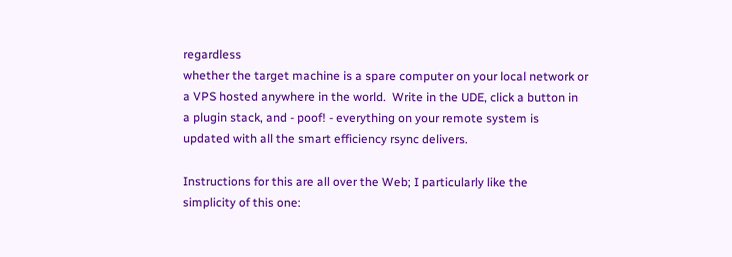regardless
whether the target machine is a spare computer on your local network or
a VPS hosted anywhere in the world.  Write in the UDE, click a button in
a plugin stack, and - poof! - everything on your remote system is
updated with all the smart efficiency rsync delivers.

Instructions for this are all over the Web; I particularly like the
simplicity of this one: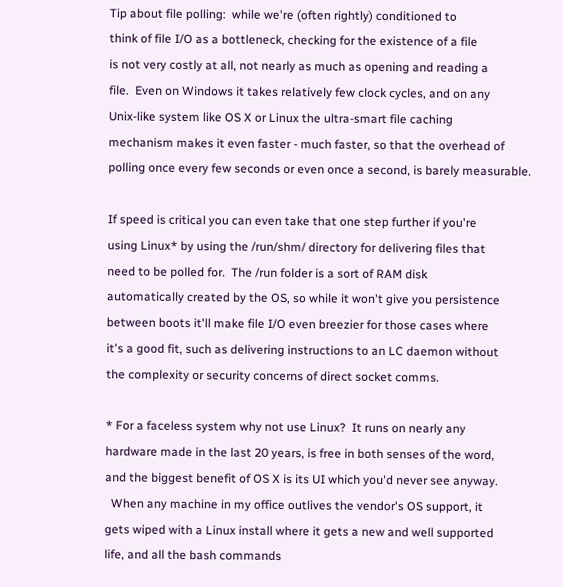Tip about file polling:  while we're (often rightly) conditioned to
think of file I/O as a bottleneck, checking for the existence of a file
is not very costly at all, not nearly as much as opening and reading a
file.  Even on Windows it takes relatively few clock cycles, and on any
Unix-like system like OS X or Linux the ultra-smart file caching
mechanism makes it even faster - much faster, so that the overhead of
polling once every few seconds or even once a second, is barely measurable.

If speed is critical you can even take that one step further if you're
using Linux* by using the /run/shm/ directory for delivering files that
need to be polled for.  The /run folder is a sort of RAM disk
automatically created by the OS, so while it won't give you persistence
between boots it'll make file I/O even breezier for those cases where
it's a good fit, such as delivering instructions to an LC daemon without
the complexity or security concerns of direct socket comms.

* For a faceless system why not use Linux?  It runs on nearly any
hardware made in the last 20 years, is free in both senses of the word,
and the biggest benefit of OS X is its UI which you'd never see anyway.
  When any machine in my office outlives the vendor's OS support, it
gets wiped with a Linux install where it gets a new and well supported
life, and all the bash commands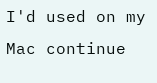I'd used on my Mac continue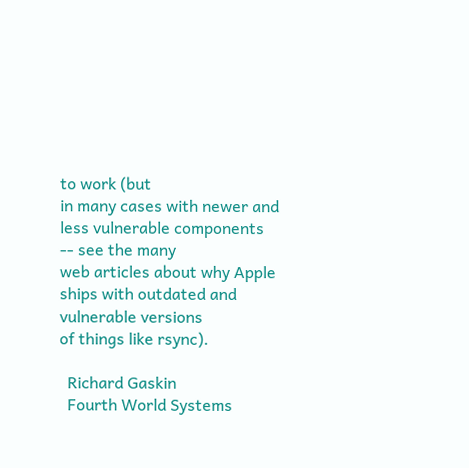to work (but
in many cases with newer and less vulnerable components -- see the many
web articles about why Apple ships with outdated and vulnerable versions
of things like rsync).

  Richard Gaskin
  Fourth World Systems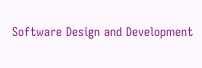Software Design and Development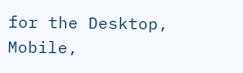for the Desktop, Mobile,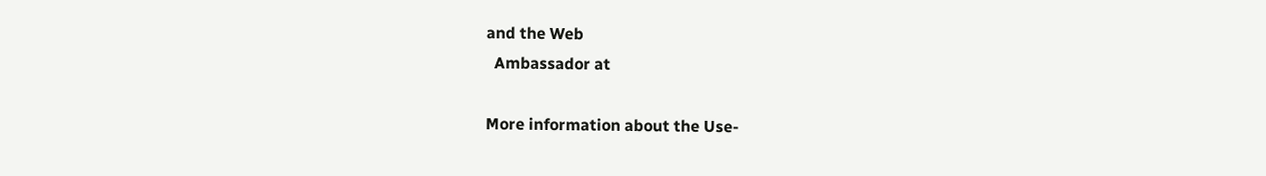and the Web
  Ambassador at

More information about the Use-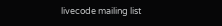livecode mailing list